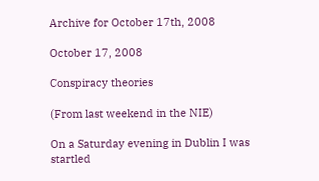Archive for October 17th, 2008

October 17, 2008

Conspiracy theories

(From last weekend in the NIE)

On a Saturday evening in Dublin I was startled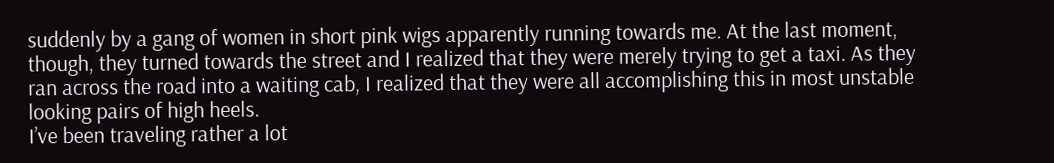suddenly by a gang of women in short pink wigs apparently running towards me. At the last moment, though, they turned towards the street and I realized that they were merely trying to get a taxi. As they ran across the road into a waiting cab, I realized that they were all accomplishing this in most unstable looking pairs of high heels.
I’ve been traveling rather a lot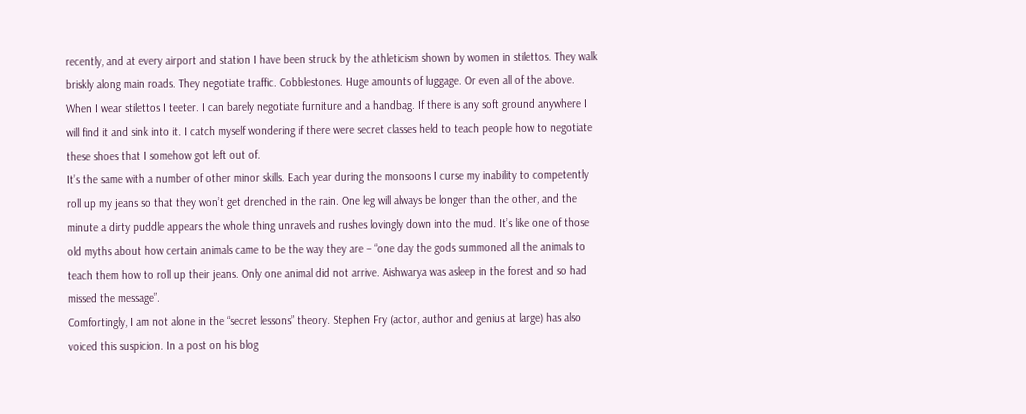recently, and at every airport and station I have been struck by the athleticism shown by women in stilettos. They walk briskly along main roads. They negotiate traffic. Cobblestones. Huge amounts of luggage. Or even all of the above. When I wear stilettos I teeter. I can barely negotiate furniture and a handbag. If there is any soft ground anywhere I will find it and sink into it. I catch myself wondering if there were secret classes held to teach people how to negotiate these shoes that I somehow got left out of.
It’s the same with a number of other minor skills. Each year during the monsoons I curse my inability to competently roll up my jeans so that they won’t get drenched in the rain. One leg will always be longer than the other, and the minute a dirty puddle appears the whole thing unravels and rushes lovingly down into the mud. It’s like one of those old myths about how certain animals came to be the way they are – “one day the gods summoned all the animals to teach them how to roll up their jeans. Only one animal did not arrive. Aishwarya was asleep in the forest and so had missed the message”.
Comfortingly, I am not alone in the “secret lessons” theory. Stephen Fry (actor, author and genius at large) has also voiced this suspicion. In a post on his blog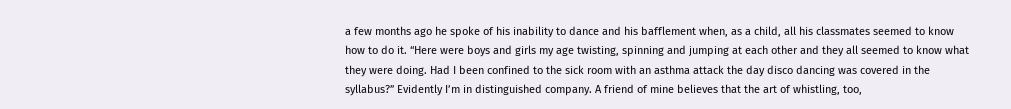a few months ago he spoke of his inability to dance and his bafflement when, as a child, all his classmates seemed to know how to do it. “Here were boys and girls my age twisting, spinning and jumping at each other and they all seemed to know what they were doing. Had I been confined to the sick room with an asthma attack the day disco dancing was covered in the syllabus?” Evidently I’m in distinguished company. A friend of mine believes that the art of whistling, too,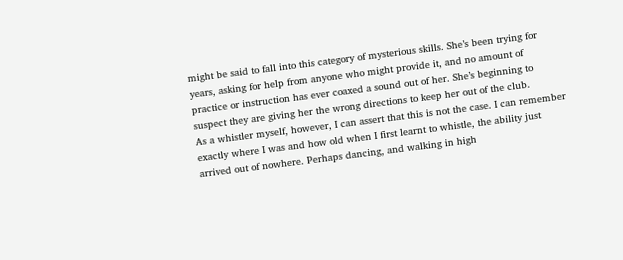might be said to fall into this category of mysterious skills. She’s been trying for years, asking for help from anyone who might provide it, and no amount of practice or instruction has ever coaxed a sound out of her. She’s beginning to suspect they are giving her the wrong directions to keep her out of the club.
As a whistler myself, however, I can assert that this is not the case. I can remember exactly where I was and how old when I first learnt to whistle, the ability just arrived out of nowhere. Perhaps dancing, and walking in high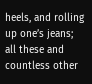heels, and rolling up one’s jeans; all these and countless other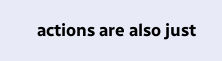actions are also just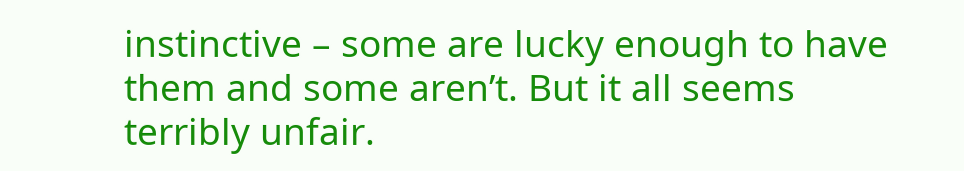instinctive – some are lucky enough to have them and some aren’t. But it all seems terribly unfair.